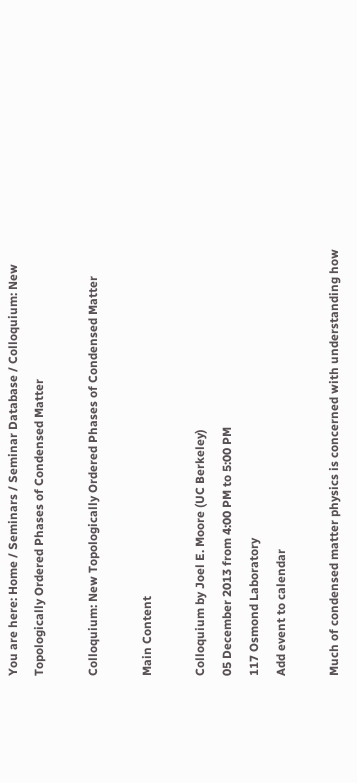You are here: Home / Seminars / Seminar Database / Colloquium: New Topologically Ordered Phases of Condensed Matter

Colloquium: New Topologically Ordered Phases of Condensed Matter

Main Content

Colloquium by Joel E. Moore (UC Berkeley)
05 December 2013 from 4:00 PM to 5:00 PM
117 Osmond Laboratory
Add event to calendar

Much of condensed matter physics is concerned with understanding how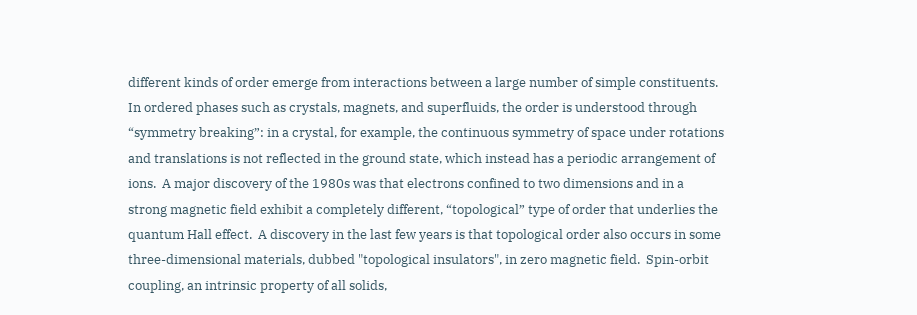different kinds of order emerge from interactions between a large number of simple constituents.  In ordered phases such as crystals, magnets, and superfluids, the order is understood through “symmetry breaking”: in a crystal, for example, the continuous symmetry of space under rotations and translations is not reflected in the ground state, which instead has a periodic arrangement of ions.  A major discovery of the 1980s was that electrons confined to two dimensions and in a strong magnetic field exhibit a completely different, “topological” type of order that underlies the quantum Hall effect.  A discovery in the last few years is that topological order also occurs in some three-dimensional materials, dubbed "topological insulators", in zero magnetic field.  Spin-orbit coupling, an intrinsic property of all solids,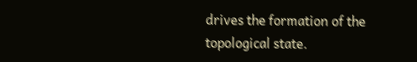drives the formation of the topological state.